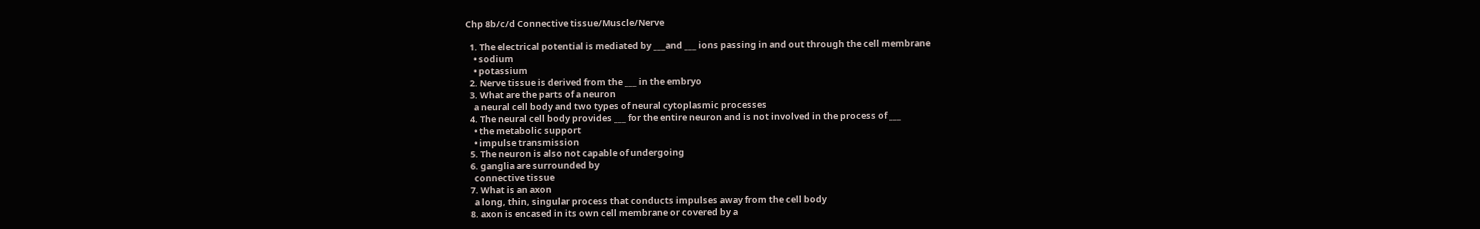Chp 8b/c/d Connective tissue/Muscle/Nerve

  1. The electrical potential is mediated by ___and ___ ions passing in and out through the cell membrane
    • sodium
    • potassium
  2. Nerve tissue is derived from the ___ in the embryo
  3. What are the parts of a neuron
    a neural cell body and two types of neural cytoplasmic processes
  4. The neural cell body provides ___ for the entire neuron and is not involved in the process of ___
    • the metabolic support
    • impulse transmission
  5. The neuron is also not capable of undergoing
  6. ganglia are surrounded by
    connective tissue
  7. What is an axon
    a long, thin, singular process that conducts impulses away from the cell body
  8. axon is encased in its own cell membrane or covered by a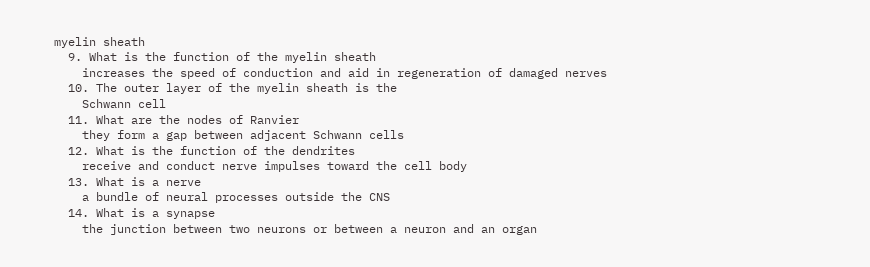myelin sheath
  9. What is the function of the myelin sheath
    increases the speed of conduction and aid in regeneration of damaged nerves
  10. The outer layer of the myelin sheath is the
    Schwann cell
  11. What are the nodes of Ranvier
    they form a gap between adjacent Schwann cells
  12. What is the function of the dendrites
    receive and conduct nerve impulses toward the cell body
  13. What is a nerve
    a bundle of neural processes outside the CNS
  14. What is a synapse
    the junction between two neurons or between a neuron and an organ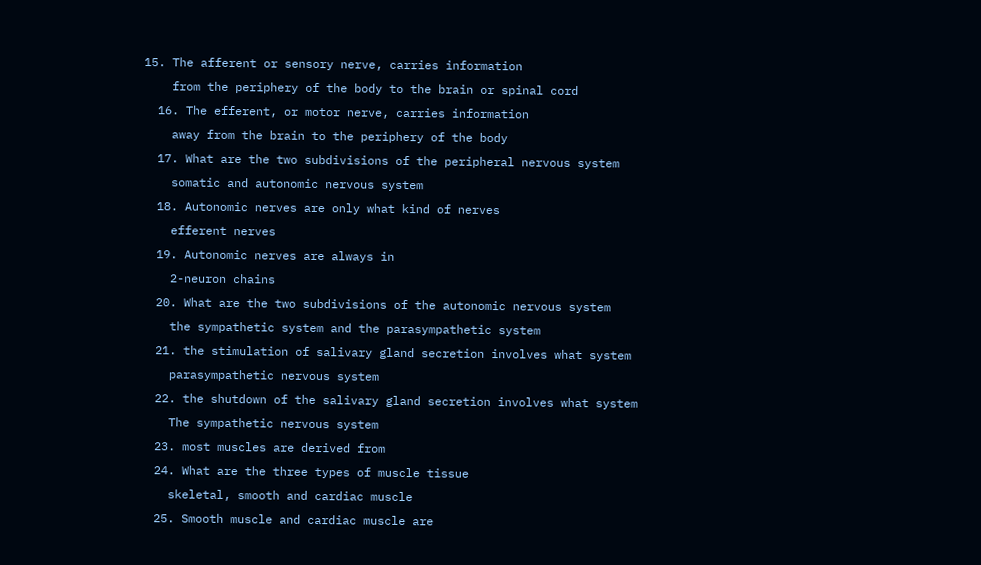15. The afferent or sensory nerve, carries information
    from the periphery of the body to the brain or spinal cord
  16. The efferent, or motor nerve, carries information
    away from the brain to the periphery of the body
  17. What are the two subdivisions of the peripheral nervous system
    somatic and autonomic nervous system
  18. Autonomic nerves are only what kind of nerves
    efferent nerves
  19. Autonomic nerves are always in
    2-neuron chains
  20. What are the two subdivisions of the autonomic nervous system
    the sympathetic system and the parasympathetic system
  21. the stimulation of salivary gland secretion involves what system
    parasympathetic nervous system
  22. the shutdown of the salivary gland secretion involves what system
    The sympathetic nervous system
  23. most muscles are derived from
  24. What are the three types of muscle tissue
    skeletal, smooth and cardiac muscle
  25. Smooth muscle and cardiac muscle are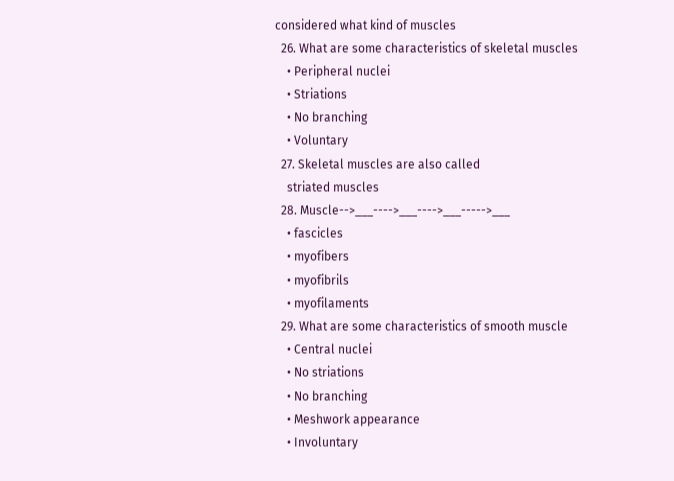considered what kind of muscles
  26. What are some characteristics of skeletal muscles
    • Peripheral nuclei
    • Striations
    • No branching
    • Voluntary
  27. Skeletal muscles are also called
    striated muscles
  28. Muscle-->___---->___---->___----->___
    • fascicles
    • myofibers
    • myofibrils
    • myofilaments
  29. What are some characteristics of smooth muscle
    • Central nuclei
    • No striations
    • No branching
    • Meshwork appearance
    • Involuntary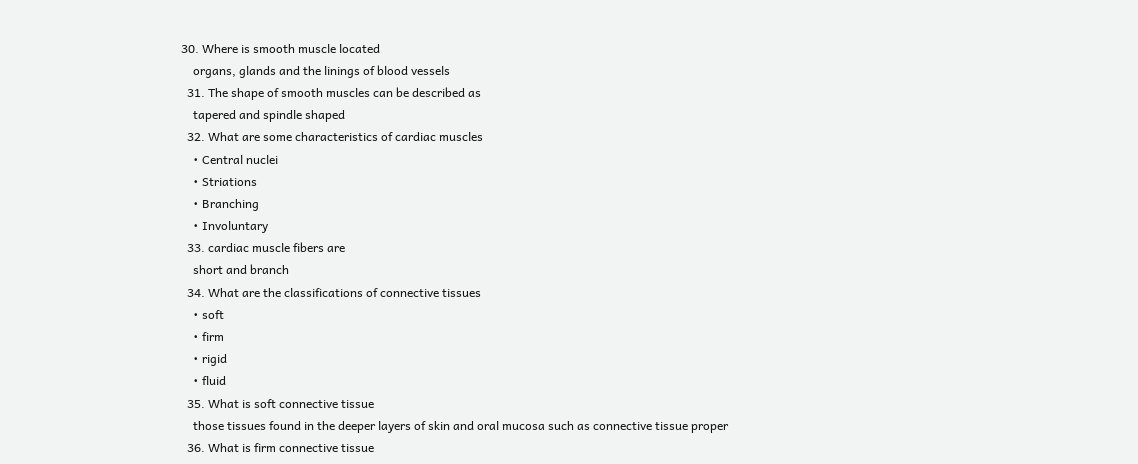30. Where is smooth muscle located
    organs, glands and the linings of blood vessels
  31. The shape of smooth muscles can be described as
    tapered and spindle shaped
  32. What are some characteristics of cardiac muscles
    • Central nuclei
    • Striations
    • Branching
    • Involuntary
  33. cardiac muscle fibers are
    short and branch
  34. What are the classifications of connective tissues
    • soft
    • firm
    • rigid
    • fluid
  35. What is soft connective tissue
    those tissues found in the deeper layers of skin and oral mucosa such as connective tissue proper
  36. What is firm connective tissue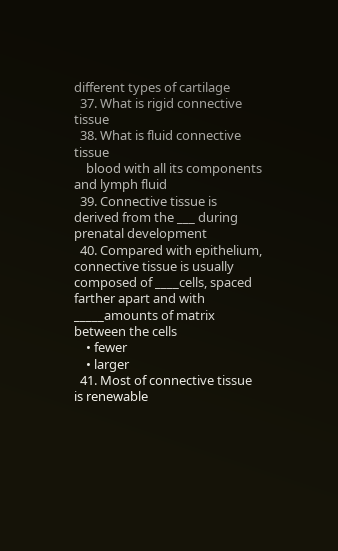different types of cartilage
  37. What is rigid connective tissue
  38. What is fluid connective tissue
    blood with all its components and lymph fluid
  39. Connective tissue is derived from the ___ during prenatal development
  40. Compared with epithelium, connective tissue is usually composed of ____cells, spaced farther apart and with _____amounts of matrix between the cells
    • fewer
    • larger
  41. Most of connective tissue is renewable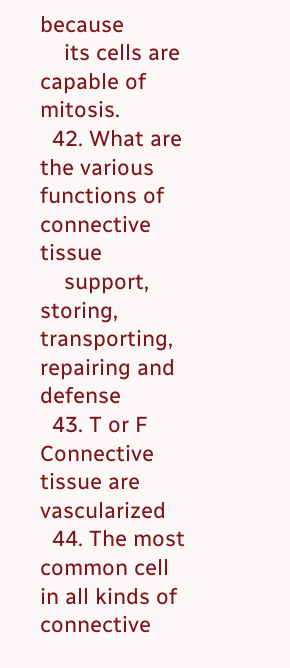because
    its cells are capable of mitosis.
  42. What are the various functions of connective tissue
    support, storing, transporting, repairing and defense
  43. T or F Connective tissue are vascularized
  44. The most common cell in all kinds of connective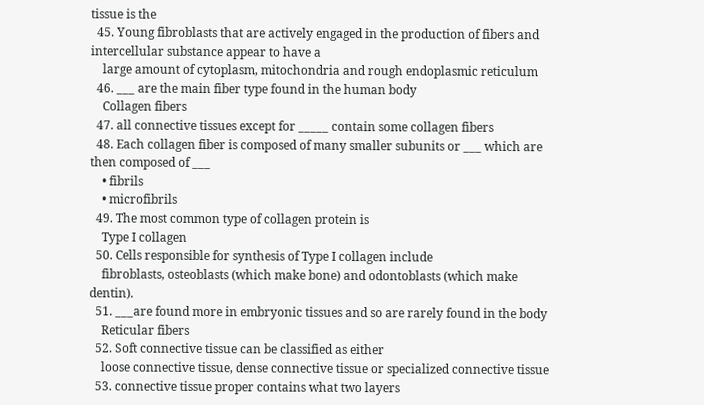tissue is the
  45. Young fibroblasts that are actively engaged in the production of fibers and intercellular substance appear to have a
    large amount of cytoplasm, mitochondria and rough endoplasmic reticulum
  46. ___ are the main fiber type found in the human body
    Collagen fibers
  47. all connective tissues except for _____ contain some collagen fibers
  48. Each collagen fiber is composed of many smaller subunits or ___ which are then composed of ___
    • fibrils
    • microfibrils
  49. The most common type of collagen protein is
    Type I collagen
  50. Cells responsible for synthesis of Type I collagen include
    fibroblasts, osteoblasts (which make bone) and odontoblasts (which make dentin).
  51. ___are found more in embryonic tissues and so are rarely found in the body
    Reticular fibers
  52. Soft connective tissue can be classified as either
    loose connective tissue, dense connective tissue or specialized connective tissue
  53. connective tissue proper contains what two layers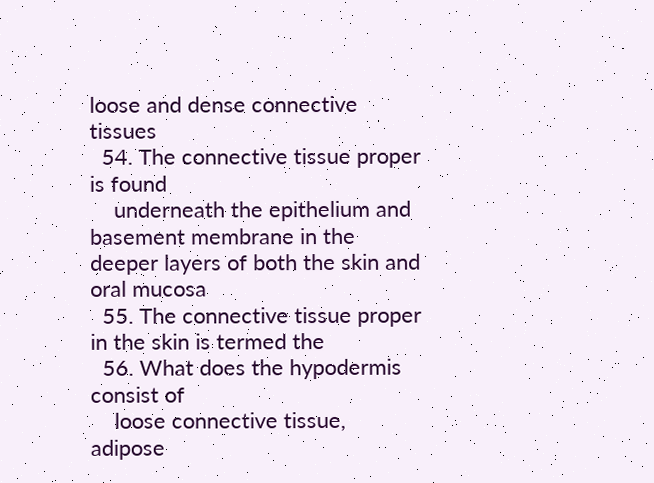loose and dense connective tissues
  54. The connective tissue proper is found
    underneath the epithelium and basement membrane in the deeper layers of both the skin and oral mucosa
  55. The connective tissue proper in the skin is termed the
  56. What does the hypodermis consist of
    loose connective tissue, adipose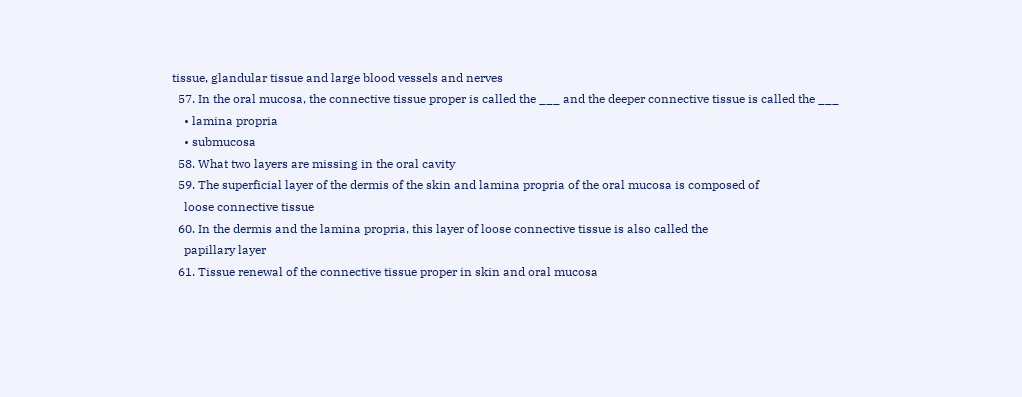tissue, glandular tissue and large blood vessels and nerves
  57. In the oral mucosa, the connective tissue proper is called the ___ and the deeper connective tissue is called the ___
    • lamina propria
    • submucosa
  58. What two layers are missing in the oral cavity
  59. The superficial layer of the dermis of the skin and lamina propria of the oral mucosa is composed of
    loose connective tissue
  60. In the dermis and the lamina propria, this layer of loose connective tissue is also called the
    papillary layer
  61. Tissue renewal of the connective tissue proper in skin and oral mucosa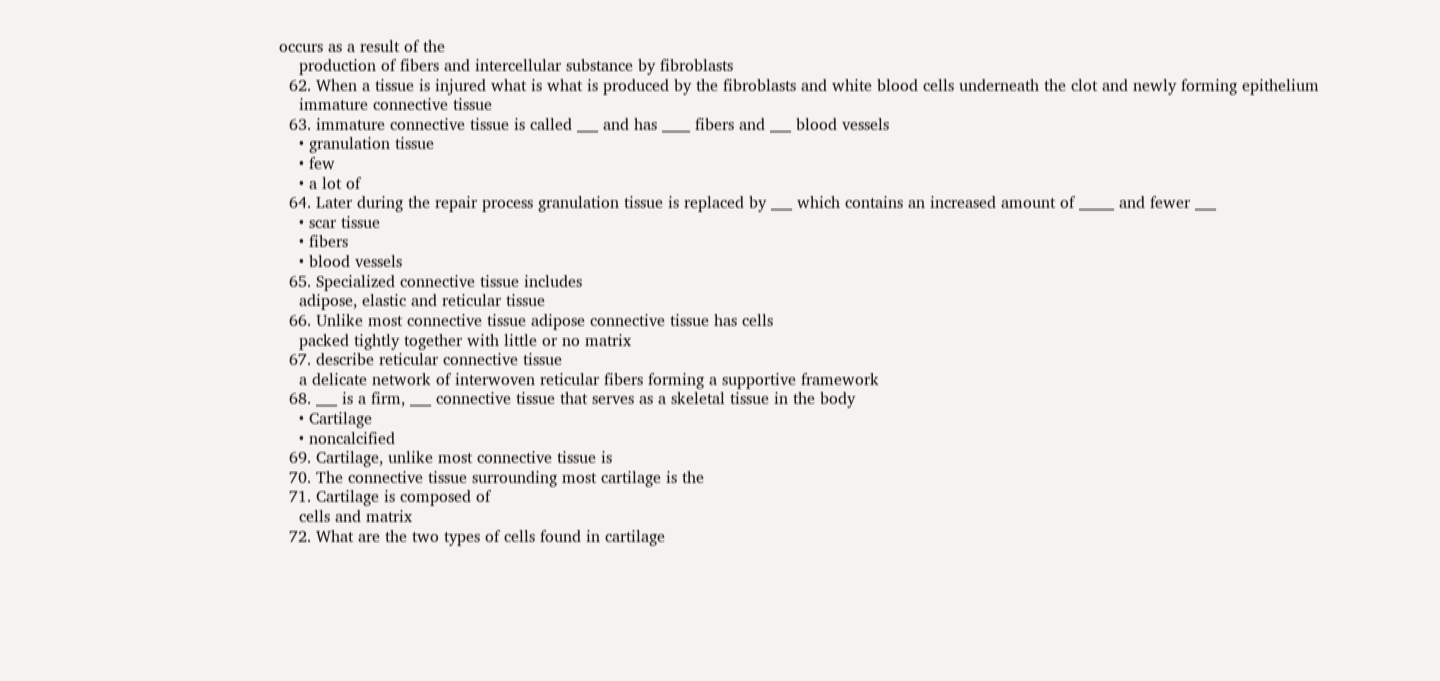occurs as a result of the
    production of fibers and intercellular substance by fibroblasts
  62. When a tissue is injured what is what is produced by the fibroblasts and white blood cells underneath the clot and newly forming epithelium
    immature connective tissue
  63. immature connective tissue is called ___ and has ____ fibers and ___ blood vessels
    • granulation tissue
    • few
    • a lot of
  64. Later during the repair process granulation tissue is replaced by ___ which contains an increased amount of _____ and fewer ___
    • scar tissue
    • fibers
    • blood vessels
  65. Specialized connective tissue includes
    adipose, elastic and reticular tissue
  66. Unlike most connective tissue adipose connective tissue has cells
    packed tightly together with little or no matrix
  67. describe reticular connective tissue
    a delicate network of interwoven reticular fibers forming a supportive framework
  68. ___ is a firm, ___ connective tissue that serves as a skeletal tissue in the body
    • Cartilage
    • noncalcified
  69. Cartilage, unlike most connective tissue is
  70. The connective tissue surrounding most cartilage is the
  71. Cartilage is composed of
    cells and matrix
  72. What are the two types of cells found in cartilage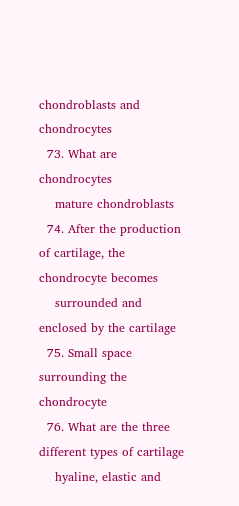chondroblasts and chondrocytes
  73. What are chondrocytes
    mature chondroblasts
  74. After the production of cartilage, the chondrocyte becomes
    surrounded and enclosed by the cartilage
  75. Small space surrounding the chondrocyte
  76. What are the three different types of cartilage
    hyaline, elastic and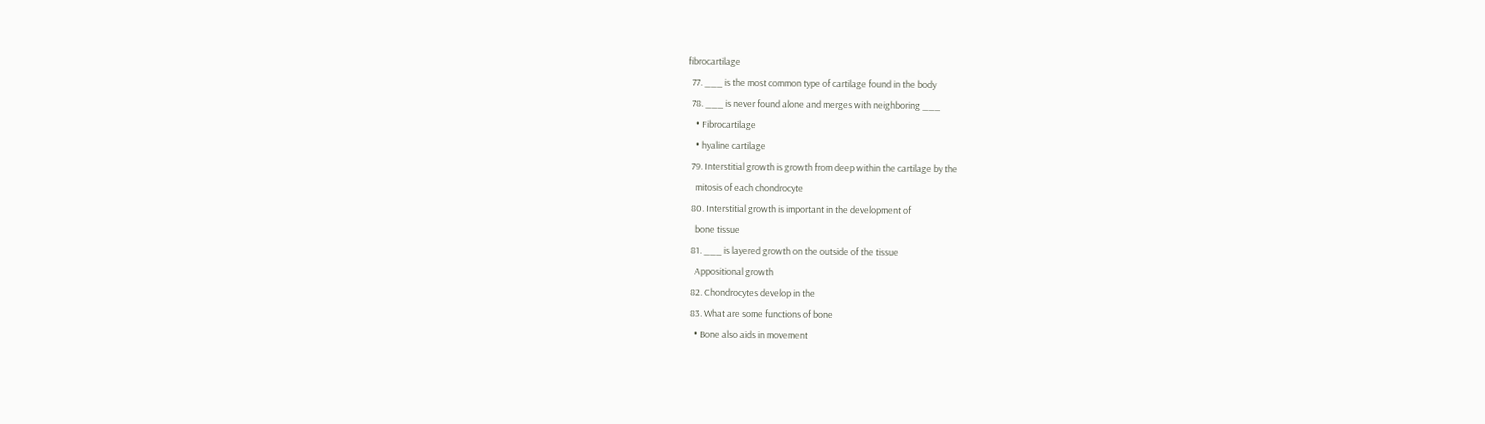fibrocartilage
  77. ___ is the most common type of cartilage found in the body
  78. ___ is never found alone and merges with neighboring ___
    • Fibrocartilage
    • hyaline cartilage
  79. Interstitial growth is growth from deep within the cartilage by the
    mitosis of each chondrocyte
  80. Interstitial growth is important in the development of
    bone tissue
  81. ___ is layered growth on the outside of the tissue
    Appositional growth
  82. Chondrocytes develop in the
  83. What are some functions of bone
    • Bone also aids in movement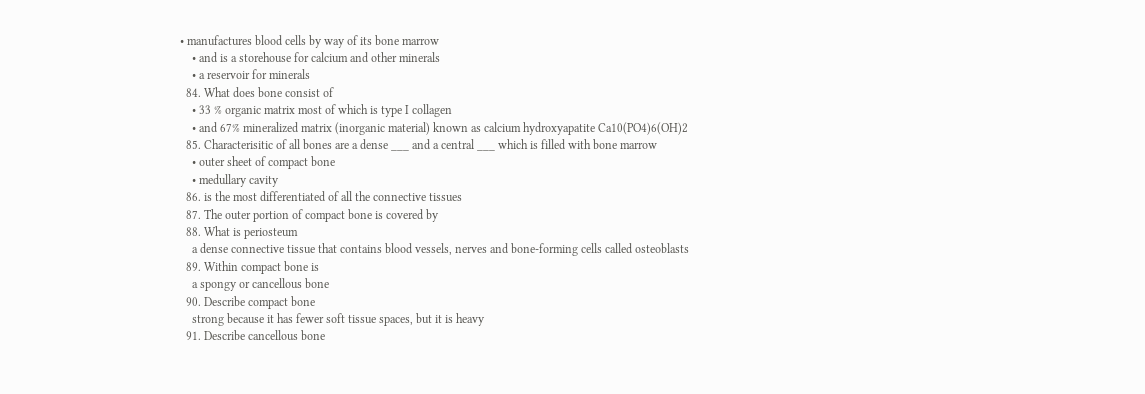• manufactures blood cells by way of its bone marrow
    • and is a storehouse for calcium and other minerals
    • a reservoir for minerals
  84. What does bone consist of
    • 33 % organic matrix most of which is type I collagen
    • and 67% mineralized matrix (inorganic material) known as calcium hydroxyapatite Ca10(PO4)6(OH)2
  85. Characterisitic of all bones are a dense ___ and a central ___ which is filled with bone marrow
    • outer sheet of compact bone
    • medullary cavity
  86. is the most differentiated of all the connective tissues
  87. The outer portion of compact bone is covered by
  88. What is periosteum
    a dense connective tissue that contains blood vessels, nerves and bone-forming cells called osteoblasts
  89. Within compact bone is
    a spongy or cancellous bone
  90. Describe compact bone
    strong because it has fewer soft tissue spaces, but it is heavy
  91. Describe cancellous bone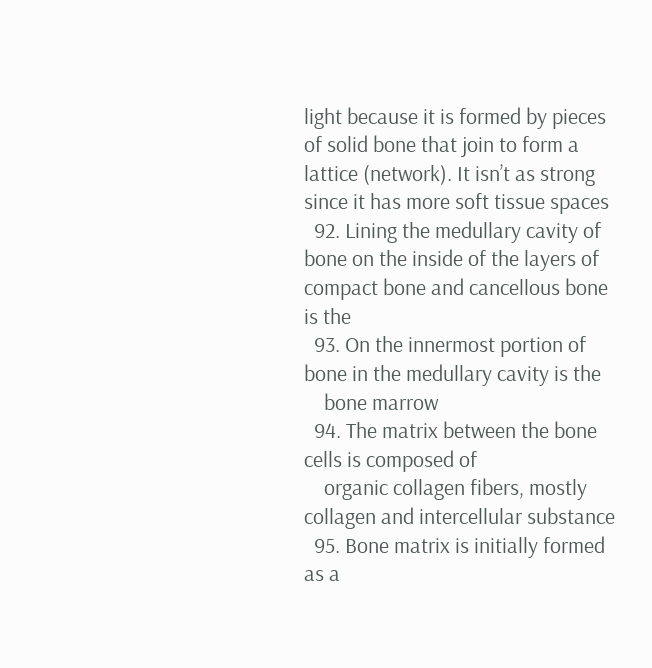light because it is formed by pieces of solid bone that join to form a lattice (network). It isn’t as strong since it has more soft tissue spaces
  92. Lining the medullary cavity of bone on the inside of the layers of compact bone and cancellous bone is the
  93. On the innermost portion of bone in the medullary cavity is the
    bone marrow
  94. The matrix between the bone cells is composed of
    organic collagen fibers, mostly   collagen and intercellular substance
  95. Bone matrix is initially formed as a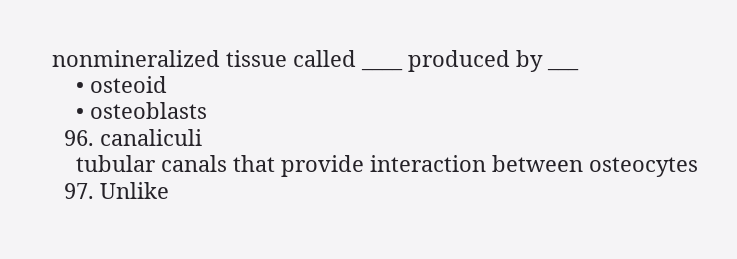nonmineralized tissue called ____ produced by ___
    • osteoid
    • osteoblasts
  96. canaliculi
    tubular canals that provide interaction between osteocytes
  97. Unlike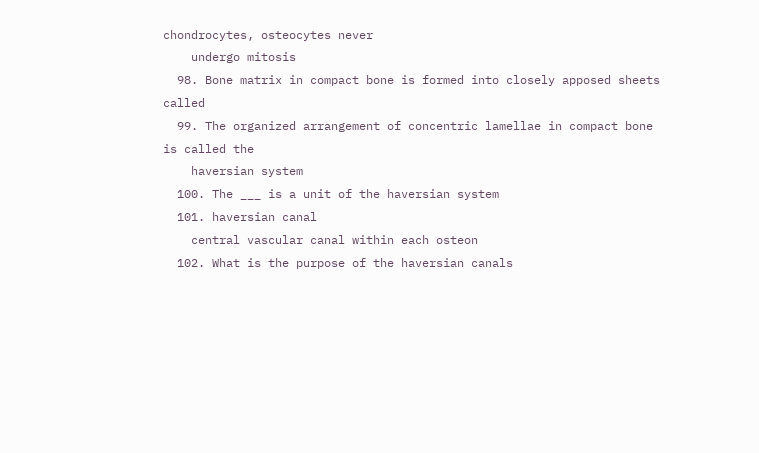chondrocytes, osteocytes never
    undergo mitosis
  98. Bone matrix in compact bone is formed into closely apposed sheets called
  99. The organized arrangement of concentric lamellae in compact bone is called the
    haversian system
  100. The ___ is a unit of the haversian system
  101. haversian canal
    central vascular canal within each osteon
  102. What is the purpose of the haversian canals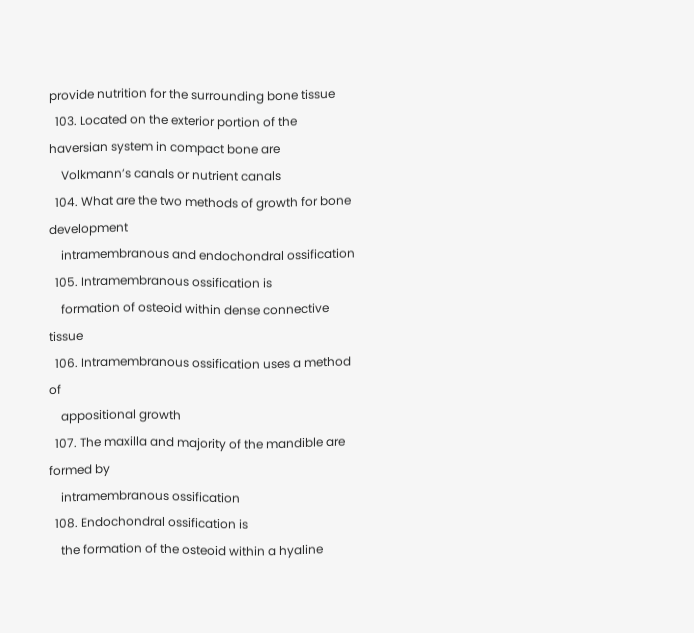provide nutrition for the surrounding bone tissue
  103. Located on the exterior portion of the haversian system in compact bone are
    Volkmann’s canals or nutrient canals
  104. What are the two methods of growth for bone development
    intramembranous and endochondral ossification
  105. Intramembranous ossification is
    formation of osteoid within dense connective tissue
  106. Intramembranous ossification uses a method of
    appositional growth
  107. The maxilla and majority of the mandible are formed by
    intramembranous ossification
  108. Endochondral ossification is
    the formation of the osteoid within a hyaline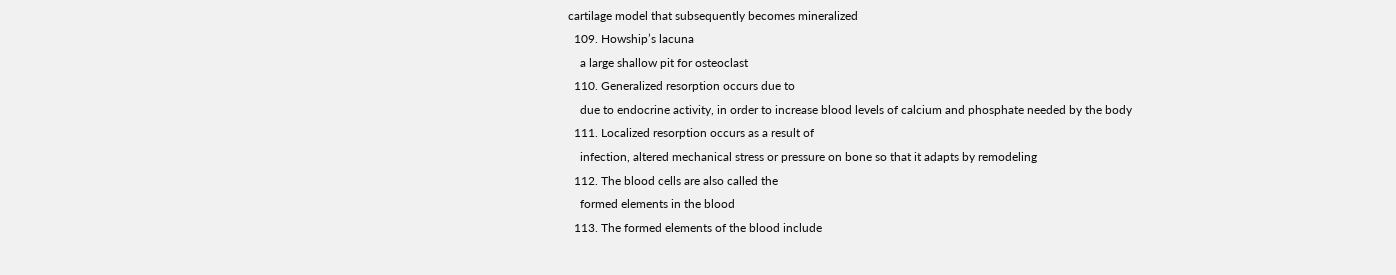cartilage model that subsequently becomes mineralized
  109. Howship’s lacuna
    a large shallow pit for osteoclast
  110. Generalized resorption occurs due to
    due to endocrine activity, in order to increase blood levels of calcium and phosphate needed by the body
  111. Localized resorption occurs as a result of
    infection, altered mechanical stress or pressure on bone so that it adapts by remodeling
  112. The blood cells are also called the
    formed elements in the blood
  113. The formed elements of the blood include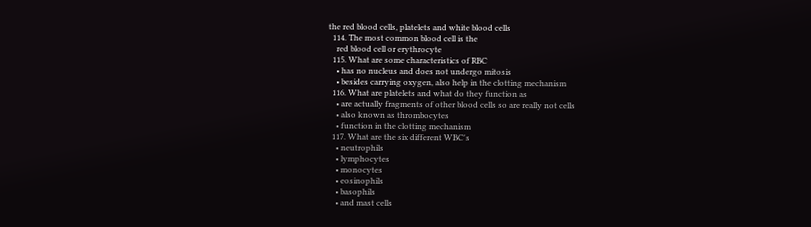the red blood cells, platelets and white blood cells
  114. The most common blood cell is the
    red blood cell or erythrocyte
  115. What are some characteristics of RBC
    • has no nucleus and does not undergo mitosis
    • besides carrying oxygen, also help in the clotting mechanism
  116. What are platelets and what do they function as
    • are actually fragments of other blood cells so are really not cells
    • also known as thrombocytes
    • function in the clotting mechanism
  117. What are the six different WBC's
    • neutrophils
    • lymphocytes
    • monocytes
    • eosinophils
    • basophils
    • and mast cells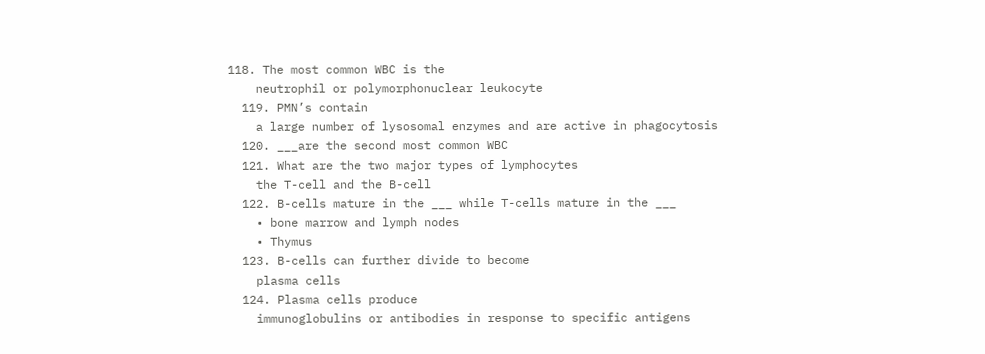118. The most common WBC is the
    neutrophil or polymorphonuclear leukocyte
  119. PMN’s contain
    a large number of lysosomal enzymes and are active in phagocytosis
  120. ___are the second most common WBC
  121. What are the two major types of lymphocytes
    the T-cell and the B-cell
  122. B-cells mature in the ___ while T-cells mature in the ___
    • bone marrow and lymph nodes
    • Thymus
  123. B-cells can further divide to become
    plasma cells
  124. Plasma cells produce
    immunoglobulins or antibodies in response to specific antigens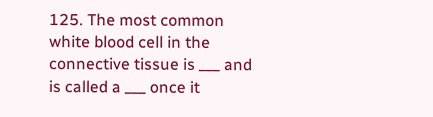125. The most common white blood cell in the connective tissue is ___ and is called a ___ once it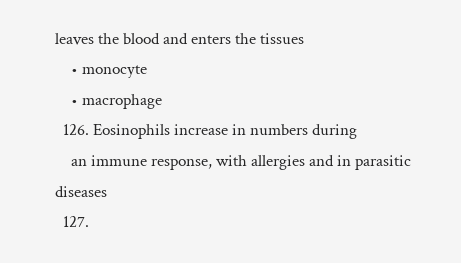leaves the blood and enters the tissues
    • monocyte
    • macrophage
  126. Eosinophils increase in numbers during
    an immune response, with allergies and in parasitic diseases
  127.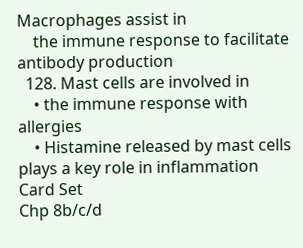Macrophages assist in
    the immune response to facilitate antibody production
  128. Mast cells are involved in
    • the immune response with allergies
    • Histamine released by mast cells plays a key role in inflammation
Card Set
Chp 8b/c/d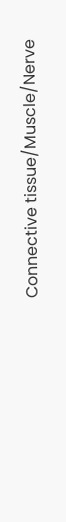Connective tissue/Muscle/Nerve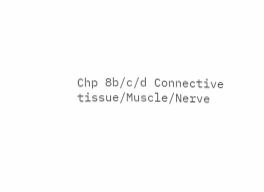Chp 8b/c/d Connective tissue/Muscle/Nerve